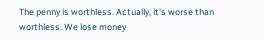The penny is worthless. Actually, it's worse than worthless. We lose money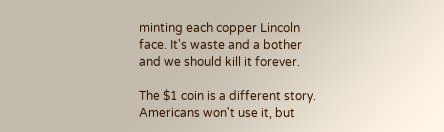minting each copper Lincoln face. It's waste and a bother and we should kill it forever.

The $1 coin is a different story. Americans won't use it, but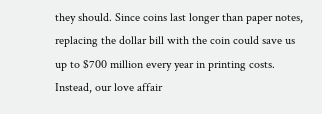they should. Since coins last longer than paper notes, replacing the dollar bill with the coin could save us up to $700 million every year in printing costs. Instead, our love affair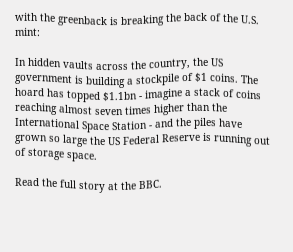with the greenback is breaking the back of the U.S. mint:

In hidden vaults across the country, the US government is building a stockpile of $1 coins. The hoard has topped $1.1bn - imagine a stack of coins reaching almost seven times higher than the International Space Station - and the piles have grown so large the US Federal Reserve is running out of storage space.

Read the full story at the BBC.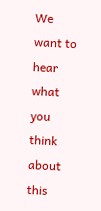We want to hear what you think about this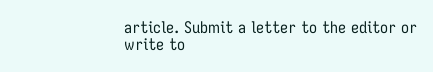article. Submit a letter to the editor or write to